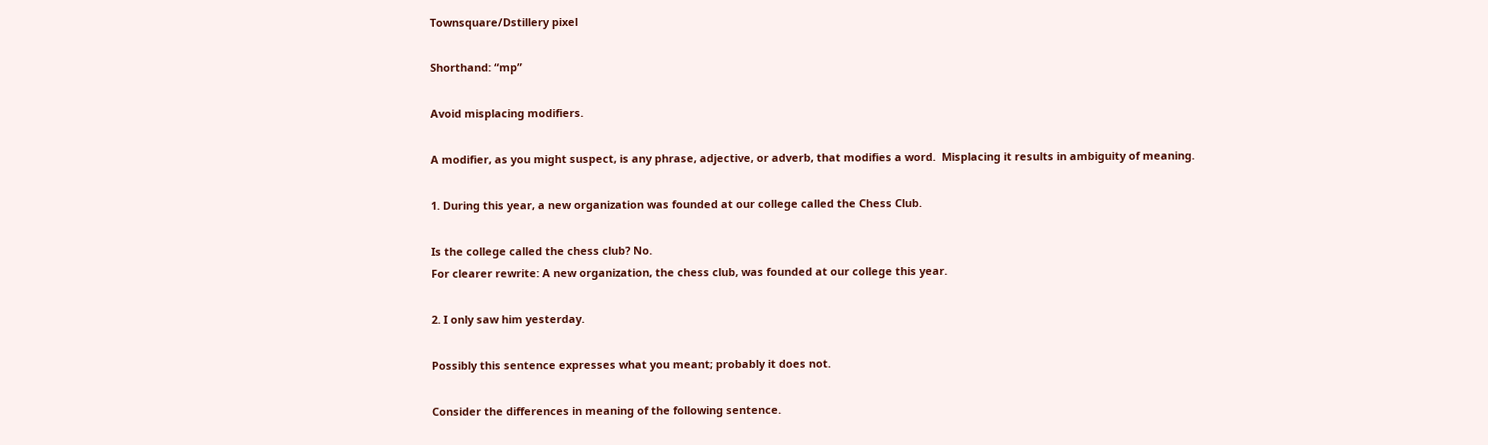Townsquare/Dstillery pixel

Shorthand: “mp”

Avoid misplacing modifiers.

A modifier, as you might suspect, is any phrase, adjective, or adverb, that modifies a word.  Misplacing it results in ambiguity of meaning.

1. During this year, a new organization was founded at our college called the Chess Club.

Is the college called the chess club? No.
For clearer rewrite: A new organization, the chess club, was founded at our college this year.

2. I only saw him yesterday.

Possibly this sentence expresses what you meant; probably it does not.

Consider the differences in meaning of the following sentence.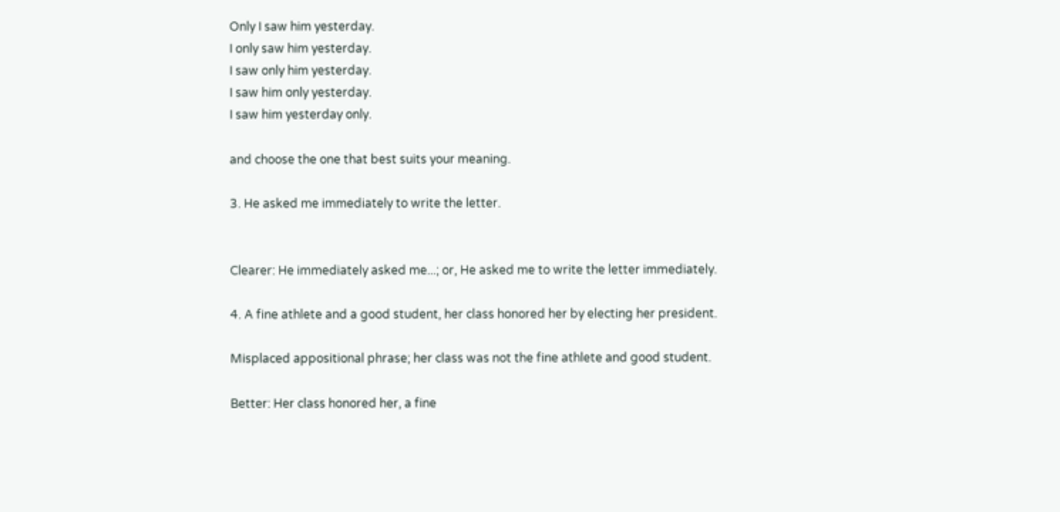Only I saw him yesterday.
I only saw him yesterday.
I saw only him yesterday.
I saw him only yesterday.
I saw him yesterday only.

and choose the one that best suits your meaning.

3. He asked me immediately to write the letter.


Clearer: He immediately asked me...; or, He asked me to write the letter immediately.

4. A fine athlete and a good student, her class honored her by electing her president.

Misplaced appositional phrase; her class was not the fine athlete and good student.

Better: Her class honored her, a fine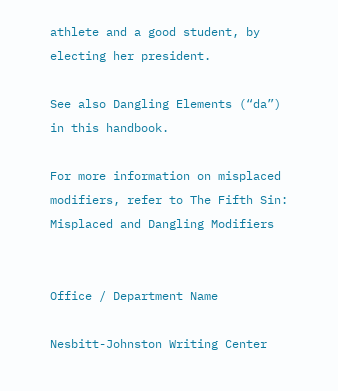athlete and a good student, by electing her president.

See also Dangling Elements (“da”) in this handbook.

For more information on misplaced modifiers, refer to The Fifth Sin: Misplaced and Dangling Modifiers


Office / Department Name

Nesbitt-Johnston Writing Center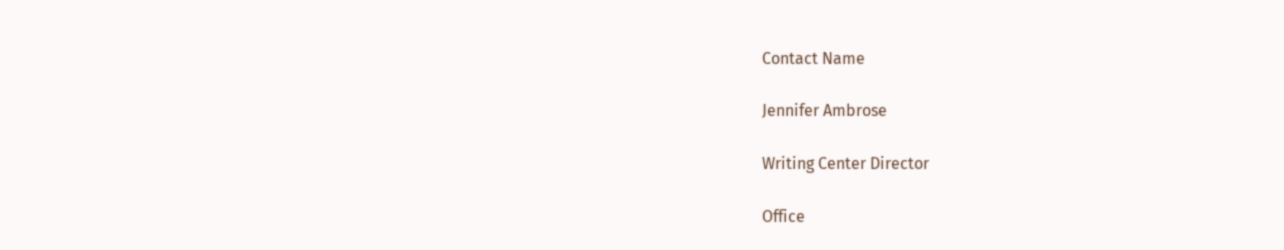Contact Name

Jennifer Ambrose

Writing Center Director

Office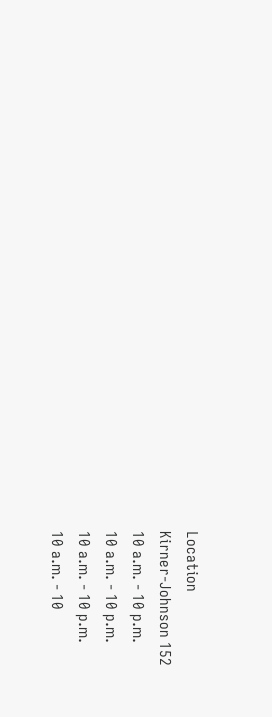Location
Kirner-Johnson 152
10 a.m. - 10 p.m.
10 a.m. - 10 p.m.
10 a.m. - 10 p.m.
10 a.m. - 10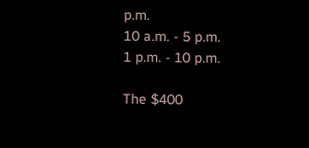p.m.
10 a.m. - 5 p.m.
1 p.m. - 10 p.m.

The $400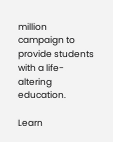million campaign to provide students with a life-altering education.

Learn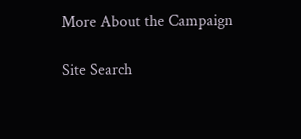More About the Campaign

Site Search